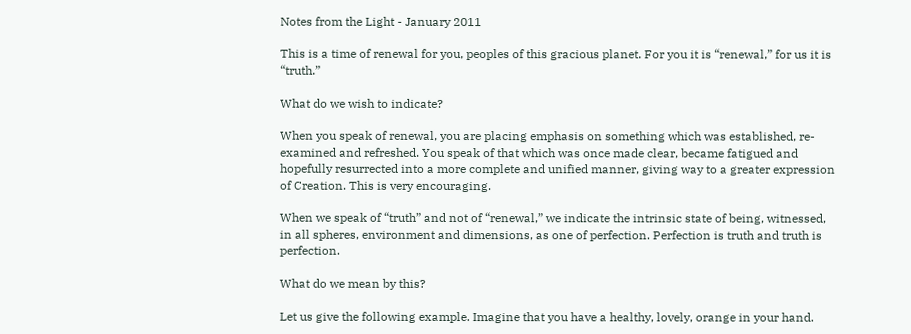Notes from the Light - January 2011

This is a time of renewal for you, peoples of this gracious planet. For you it is “renewal,” for us it is “truth.”

What do we wish to indicate?

When you speak of renewal, you are placing emphasis on something which was established, re-examined and refreshed. You speak of that which was once made clear, became fatigued and hopefully resurrected into a more complete and unified manner, giving way to a greater expression of Creation. This is very encouraging.

When we speak of “truth” and not of “renewal,” we indicate the intrinsic state of being, witnessed, in all spheres, environment and dimensions, as one of perfection. Perfection is truth and truth is perfection.

What do we mean by this?

Let us give the following example. Imagine that you have a healthy, lovely, orange in your hand.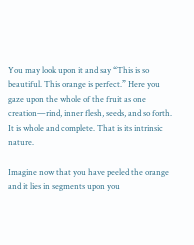You may look upon it and say “This is so beautiful. This orange is perfect.” Here you gaze upon the whole of the fruit as one creation—rind, inner flesh, seeds, and so forth. It is whole and complete. That is its intrinsic nature.

Imagine now that you have peeled the orange and it lies in segments upon you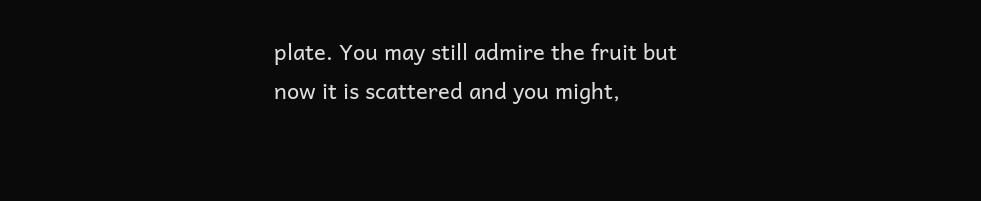plate. You may still admire the fruit but now it is scattered and you might,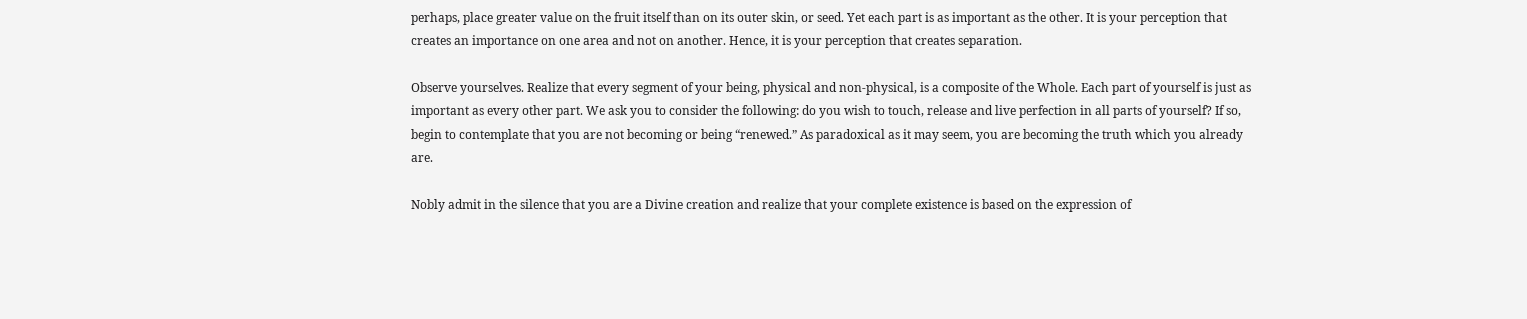perhaps, place greater value on the fruit itself than on its outer skin, or seed. Yet each part is as important as the other. It is your perception that creates an importance on one area and not on another. Hence, it is your perception that creates separation.

Observe yourselves. Realize that every segment of your being, physical and non-physical, is a composite of the Whole. Each part of yourself is just as important as every other part. We ask you to consider the following: do you wish to touch, release and live perfection in all parts of yourself? If so, begin to contemplate that you are not becoming or being “renewed.” As paradoxical as it may seem, you are becoming the truth which you already are.

Nobly admit in the silence that you are a Divine creation and realize that your complete existence is based on the expression of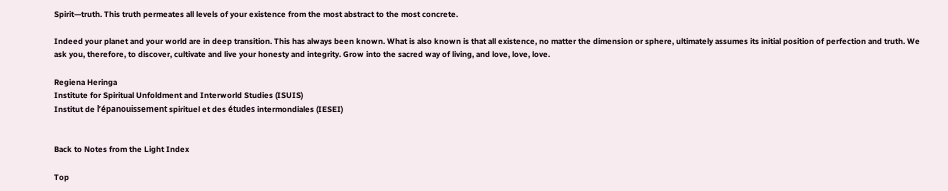Spirit—truth. This truth permeates all levels of your existence from the most abstract to the most concrete.

Indeed your planet and your world are in deep transition. This has always been known. What is also known is that all existence, no matter the dimension or sphere, ultimately assumes its initial position of perfection and truth. We ask you, therefore, to discover, cultivate and live your honesty and integrity. Grow into the sacred way of living, and love, love, love.

Regiena Heringa
Institute for Spiritual Unfoldment and Interworld Studies (ISUIS)
Institut de l’épanouissement spirituel et des études intermondiales (IESEI)


Back to Notes from the Light Index

Top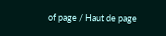of page / Haut de page